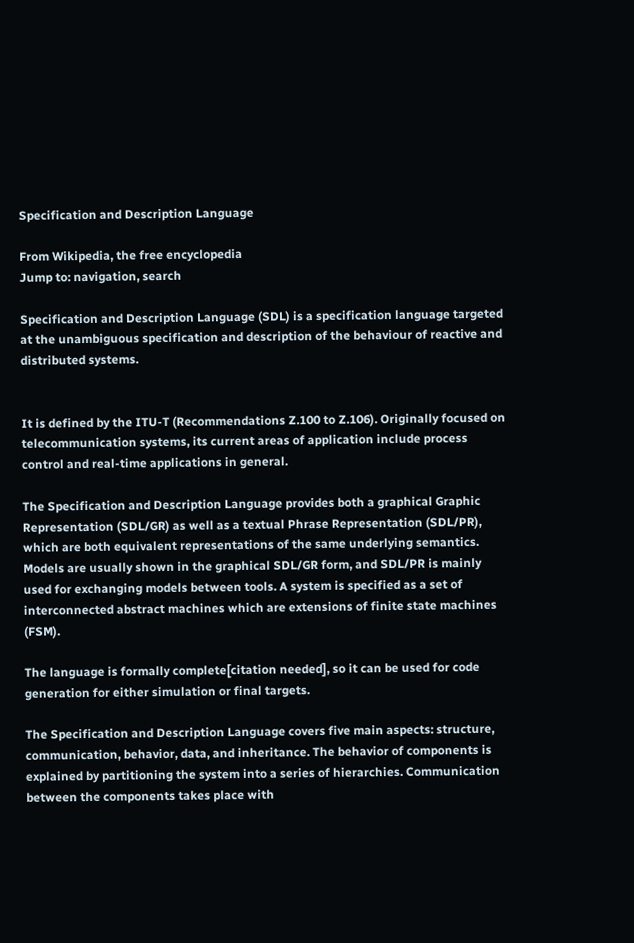Specification and Description Language

From Wikipedia, the free encyclopedia
Jump to: navigation, search

Specification and Description Language (SDL) is a specification language targeted at the unambiguous specification and description of the behaviour of reactive and distributed systems.


It is defined by the ITU-T (Recommendations Z.100 to Z.106). Originally focused on telecommunication systems, its current areas of application include process control and real-time applications in general.

The Specification and Description Language provides both a graphical Graphic Representation (SDL/GR) as well as a textual Phrase Representation (SDL/PR), which are both equivalent representations of the same underlying semantics. Models are usually shown in the graphical SDL/GR form, and SDL/PR is mainly used for exchanging models between tools. A system is specified as a set of interconnected abstract machines which are extensions of finite state machines (FSM).

The language is formally complete[citation needed], so it can be used for code generation for either simulation or final targets.

The Specification and Description Language covers five main aspects: structure, communication, behavior, data, and inheritance. The behavior of components is explained by partitioning the system into a series of hierarchies. Communication between the components takes place with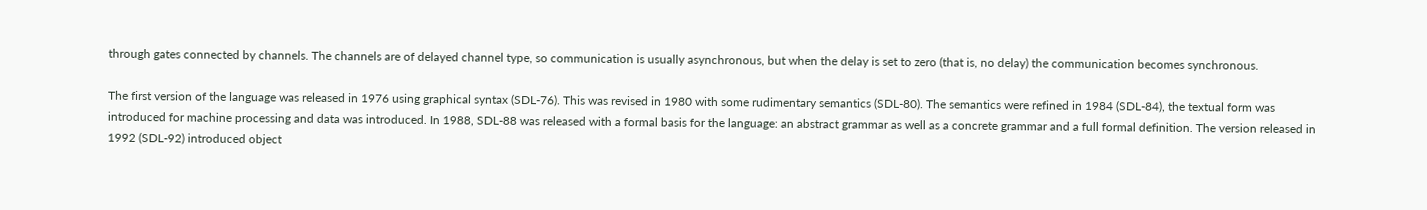through gates connected by channels. The channels are of delayed channel type, so communication is usually asynchronous, but when the delay is set to zero (that is, no delay) the communication becomes synchronous.

The first version of the language was released in 1976 using graphical syntax (SDL-76). This was revised in 1980 with some rudimentary semantics (SDL-80). The semantics were refined in 1984 (SDL-84), the textual form was introduced for machine processing and data was introduced. In 1988, SDL-88 was released with a formal basis for the language: an abstract grammar as well as a concrete grammar and a full formal definition. The version released in 1992 (SDL-92) introduced object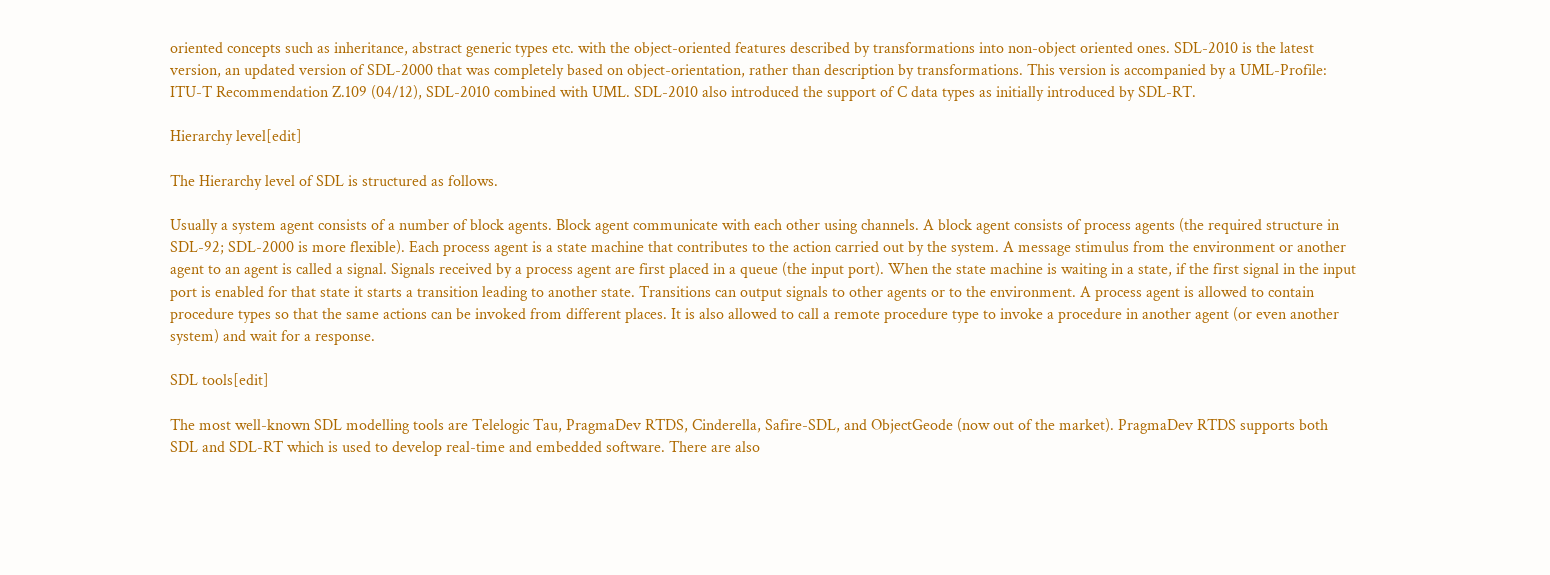oriented concepts such as inheritance, abstract generic types etc. with the object-oriented features described by transformations into non-object oriented ones. SDL-2010 is the latest version, an updated version of SDL-2000 that was completely based on object-orientation, rather than description by transformations. This version is accompanied by a UML-Profile: ITU-T Recommendation Z.109 (04/12), SDL-2010 combined with UML. SDL-2010 also introduced the support of C data types as initially introduced by SDL-RT.

Hierarchy level[edit]

The Hierarchy level of SDL is structured as follows.

Usually a system agent consists of a number of block agents. Block agent communicate with each other using channels. A block agent consists of process agents (the required structure in SDL-92; SDL-2000 is more flexible). Each process agent is a state machine that contributes to the action carried out by the system. A message stimulus from the environment or another agent to an agent is called a signal. Signals received by a process agent are first placed in a queue (the input port). When the state machine is waiting in a state, if the first signal in the input port is enabled for that state it starts a transition leading to another state. Transitions can output signals to other agents or to the environment. A process agent is allowed to contain procedure types so that the same actions can be invoked from different places. It is also allowed to call a remote procedure type to invoke a procedure in another agent (or even another system) and wait for a response.

SDL tools[edit]

The most well-known SDL modelling tools are Telelogic Tau, PragmaDev RTDS, Cinderella, Safire-SDL, and ObjectGeode (now out of the market). PragmaDev RTDS supports both SDL and SDL-RT which is used to develop real-time and embedded software. There are also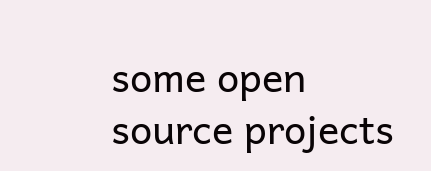some open source projects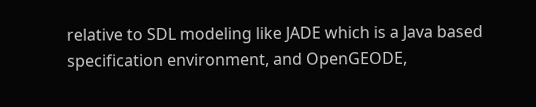relative to SDL modeling like JADE which is a Java based specification environment, and OpenGEODE,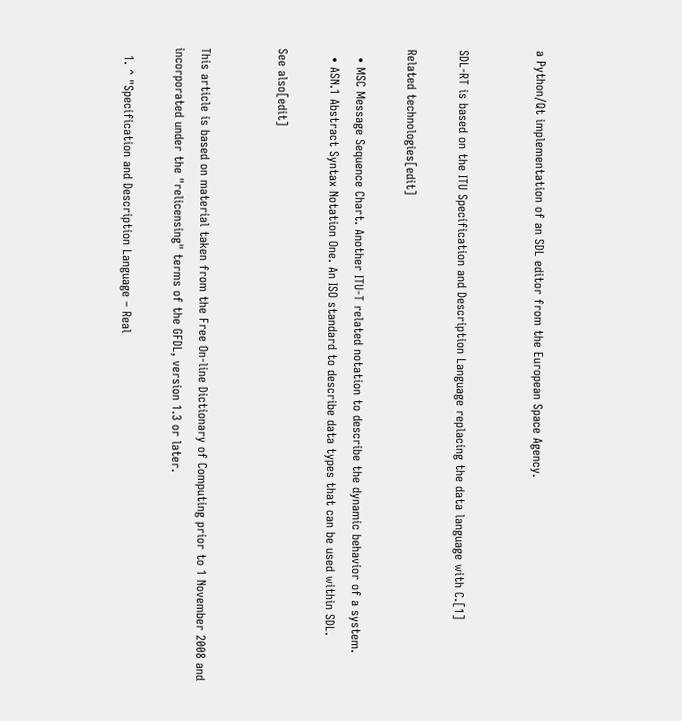a Python/Qt implementation of an SDL editor from the European Space Agency.


SDL-RT is based on the ITU Specification and Description Language replacing the data language with C.[1]

Related technologies[edit]

  • MSC Message Sequence Chart. Another ITU-T related notation to describe the dynamic behavior of a system.
  • ASN.1 Abstract Syntax Notation One. An ISO standard to describe data types that can be used within SDL.

See also[edit]


This article is based on material taken from the Free On-line Dictionary of Computing prior to 1 November 2008 and incorporated under the "relicensing" terms of the GFDL, version 1.3 or later.

  1. ^ "Specification and Description Language – Real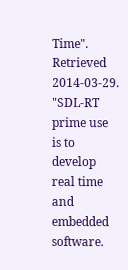Time". Retrieved 2014-03-29. "SDL-RT prime use is to develop real time and embedded software.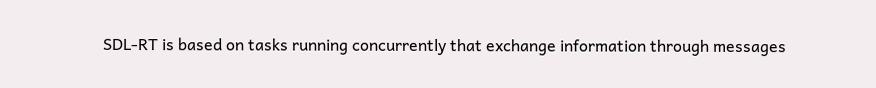SDL-RT is based on tasks running concurrently that exchange information through messages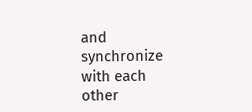and synchronize with each other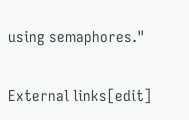using semaphores."

External links[edit]